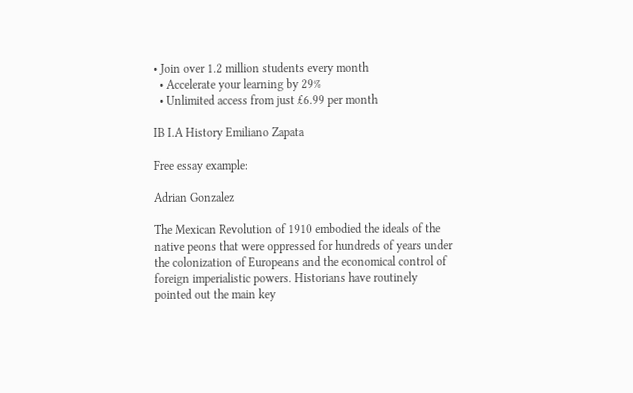• Join over 1.2 million students every month
  • Accelerate your learning by 29%
  • Unlimited access from just £6.99 per month

IB I.A History Emiliano Zapata

Free essay example:

Adrian Gonzalez

The Mexican Revolution of 1910 embodied the ideals of the native peons that were oppressed for hundreds of years under the colonization of Europeans and the economical control of foreign imperialistic powers. Historians have routinely pointed out the main key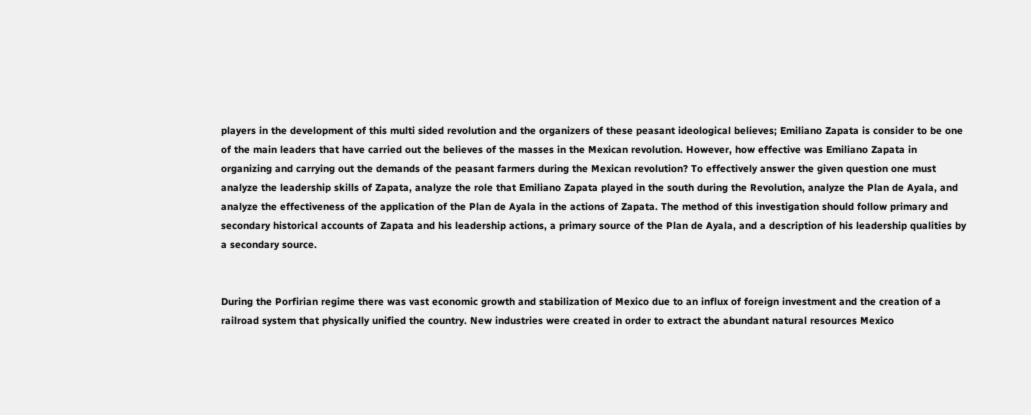players in the development of this multi sided revolution and the organizers of these peasant ideological believes; Emiliano Zapata is consider to be one of the main leaders that have carried out the believes of the masses in the Mexican revolution. However, how effective was Emiliano Zapata in organizing and carrying out the demands of the peasant farmers during the Mexican revolution? To effectively answer the given question one must analyze the leadership skills of Zapata, analyze the role that Emiliano Zapata played in the south during the Revolution, analyze the Plan de Ayala, and analyze the effectiveness of the application of the Plan de Ayala in the actions of Zapata. The method of this investigation should follow primary and secondary historical accounts of Zapata and his leadership actions, a primary source of the Plan de Ayala, and a description of his leadership qualities by a secondary source.


During the Porfirian regime there was vast economic growth and stabilization of Mexico due to an influx of foreign investment and the creation of a railroad system that physically unified the country. New industries were created in order to extract the abundant natural resources Mexico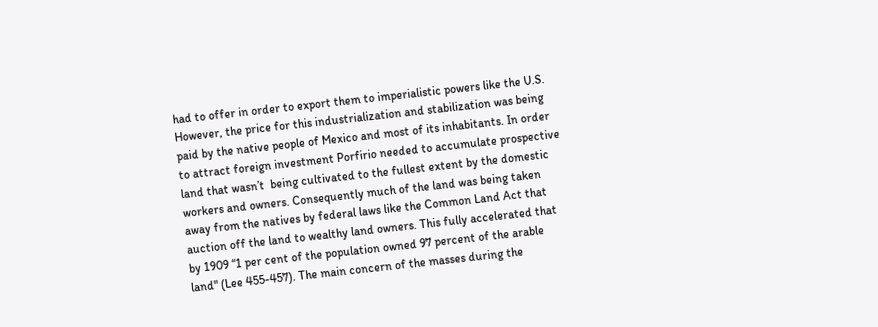had to offer in order to export them to imperialistic powers like the U.S. However, the price for this industrialization and stabilization was being paid by the native people of Mexico and most of its inhabitants. In order to attract foreign investment Porfirio needed to accumulate prospective land that wasn’t  being cultivated to the fullest extent by the domestic workers and owners. Consequently much of the land was being taken away from the natives by federal laws like the Common Land Act that auction off the land to wealthy land owners. This fully accelerated that by 1909 “1 per cent of the population owned 97 percent of the arable land" (Lee 455-457). The main concern of the masses during the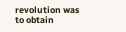revolution was to obtain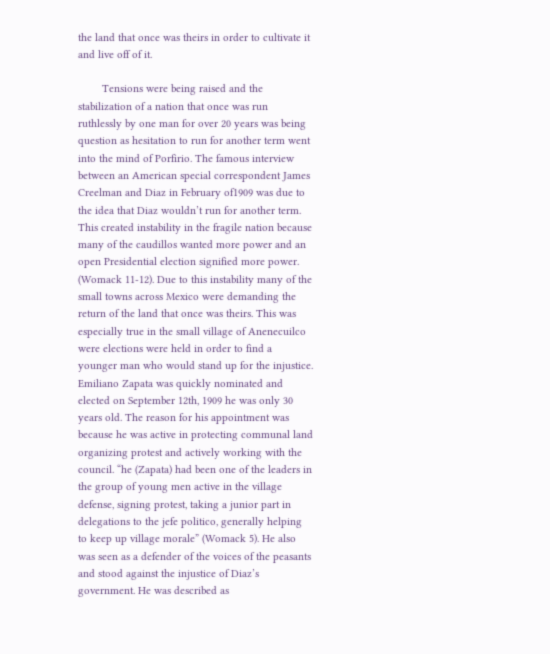the land that once was theirs in order to cultivate it and live off of it.

        Tensions were being raised and the stabilization of a nation that once was run ruthlessly by one man for over 20 years was being question as hesitation to run for another term went into the mind of Porfirio. The famous interview between an American special correspondent James Creelman and Diaz in February of1909 was due to the idea that Diaz wouldn’t run for another term. This created instability in the fragile nation because many of the caudillos wanted more power and an open Presidential election signified more power. (Womack 11-12). Due to this instability many of the small towns across Mexico were demanding the return of the land that once was theirs. This was especially true in the small village of Anenecuilco were elections were held in order to find a younger man who would stand up for the injustice. Emiliano Zapata was quickly nominated and elected on September 12th, 1909 he was only 30 years old. The reason for his appointment was because he was active in protecting communal land organizing protest and actively working with the council. “he (Zapata) had been one of the leaders in the group of young men active in the village defense, signing protest, taking a junior part in delegations to the jefe politico, generally helping to keep up village morale” (Womack 5). He also was seen as a defender of the voices of the peasants and stood against the injustice of Diaz’s government. He was described as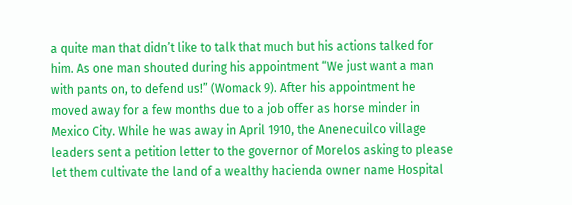a quite man that didn’t like to talk that much but his actions talked for him. As one man shouted during his appointment “We just want a man with pants on, to defend us!” (Womack 9). After his appointment he moved away for a few months due to a job offer as horse minder in Mexico City. While he was away in April 1910, the Anenecuilco village leaders sent a petition letter to the governor of Morelos asking to please let them cultivate the land of a wealthy hacienda owner name Hospital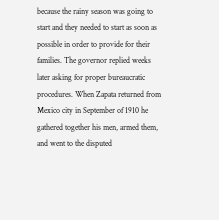because the rainy season was going to start and they needed to start as soon as possible in order to provide for their families. The governor replied weeks later asking for proper bureaucratic procedures. When Zapata returned from Mexico city in September of 1910 he gathered together his men, armed them, and went to the disputed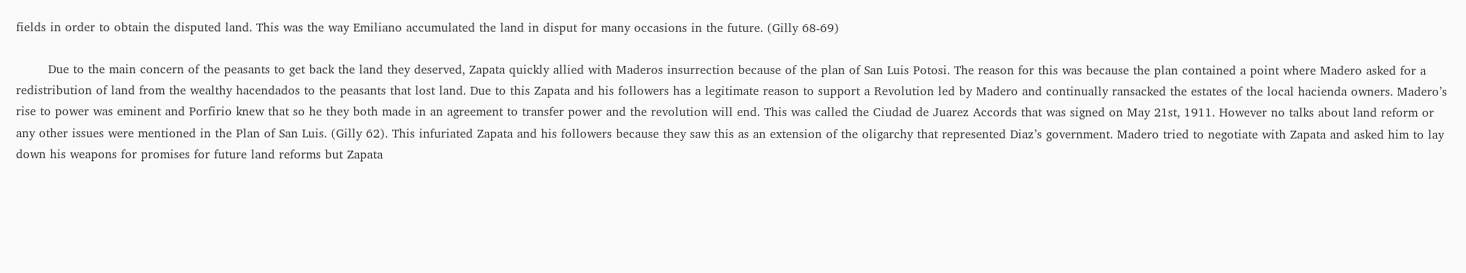fields in order to obtain the disputed land. This was the way Emiliano accumulated the land in disput for many occasions in the future. (Gilly 68-69)

        Due to the main concern of the peasants to get back the land they deserved, Zapata quickly allied with Maderos insurrection because of the plan of San Luis Potosi. The reason for this was because the plan contained a point where Madero asked for a redistribution of land from the wealthy hacendados to the peasants that lost land. Due to this Zapata and his followers has a legitimate reason to support a Revolution led by Madero and continually ransacked the estates of the local hacienda owners. Madero’s rise to power was eminent and Porfirio knew that so he they both made in an agreement to transfer power and the revolution will end. This was called the Ciudad de Juarez Accords that was signed on May 21st, 1911. However no talks about land reform or any other issues were mentioned in the Plan of San Luis. (Gilly 62). This infuriated Zapata and his followers because they saw this as an extension of the oligarchy that represented Diaz’s government. Madero tried to negotiate with Zapata and asked him to lay down his weapons for promises for future land reforms but Zapata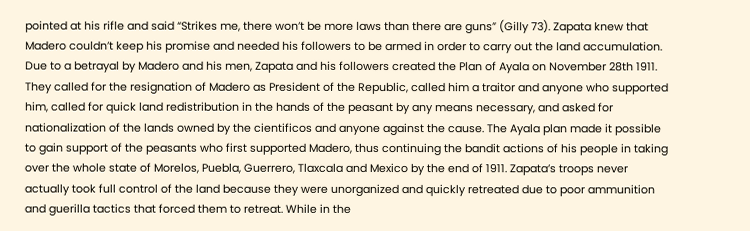pointed at his rifle and said “Strikes me, there won’t be more laws than there are guns” (Gilly 73). Zapata knew that Madero couldn’t keep his promise and needed his followers to be armed in order to carry out the land accumulation. Due to a betrayal by Madero and his men, Zapata and his followers created the Plan of Ayala on November 28th 1911. They called for the resignation of Madero as President of the Republic, called him a traitor and anyone who supported him, called for quick land redistribution in the hands of the peasant by any means necessary, and asked for nationalization of the lands owned by the cientificos and anyone against the cause. The Ayala plan made it possible to gain support of the peasants who first supported Madero, thus continuing the bandit actions of his people in taking over the whole state of Morelos, Puebla, Guerrero, Tlaxcala and Mexico by the end of 1911. Zapata’s troops never actually took full control of the land because they were unorganized and quickly retreated due to poor ammunition and guerilla tactics that forced them to retreat. While in the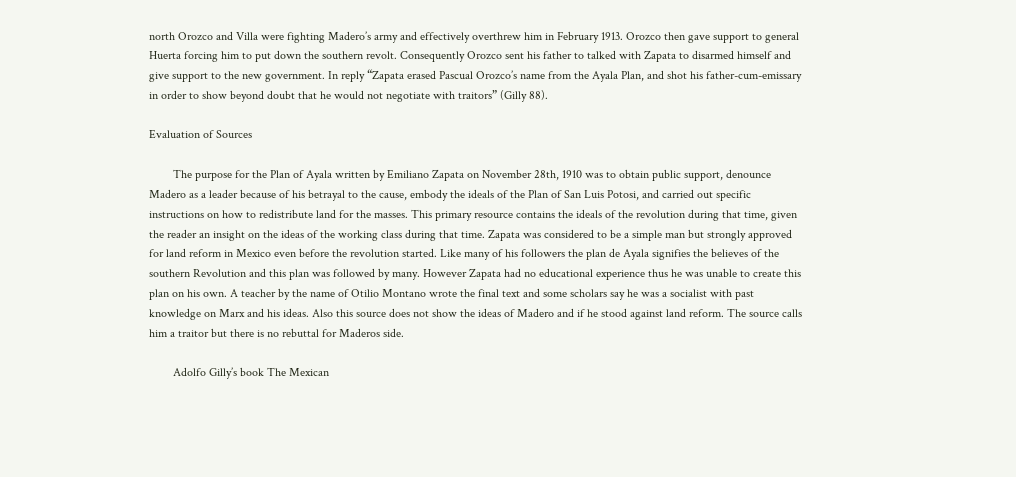north Orozco and Villa were fighting Madero’s army and effectively overthrew him in February 1913. Orozco then gave support to general Huerta forcing him to put down the southern revolt. Consequently Orozco sent his father to talked with Zapata to disarmed himself and give support to the new government. In reply “Zapata erased Pascual Orozco’s name from the Ayala Plan, and shot his father-cum-emissary in order to show beyond doubt that he would not negotiate with traitors” (Gilly 88).

Evaluation of Sources

        The purpose for the Plan of Ayala written by Emiliano Zapata on November 28th, 1910 was to obtain public support, denounce Madero as a leader because of his betrayal to the cause, embody the ideals of the Plan of San Luis Potosi, and carried out specific instructions on how to redistribute land for the masses. This primary resource contains the ideals of the revolution during that time, given the reader an insight on the ideas of the working class during that time. Zapata was considered to be a simple man but strongly approved for land reform in Mexico even before the revolution started. Like many of his followers the plan de Ayala signifies the believes of the southern Revolution and this plan was followed by many. However Zapata had no educational experience thus he was unable to create this plan on his own. A teacher by the name of Otilio Montano wrote the final text and some scholars say he was a socialist with past knowledge on Marx and his ideas. Also this source does not show the ideas of Madero and if he stood against land reform. The source calls him a traitor but there is no rebuttal for Maderos side.

        Adolfo Gilly’s book The Mexican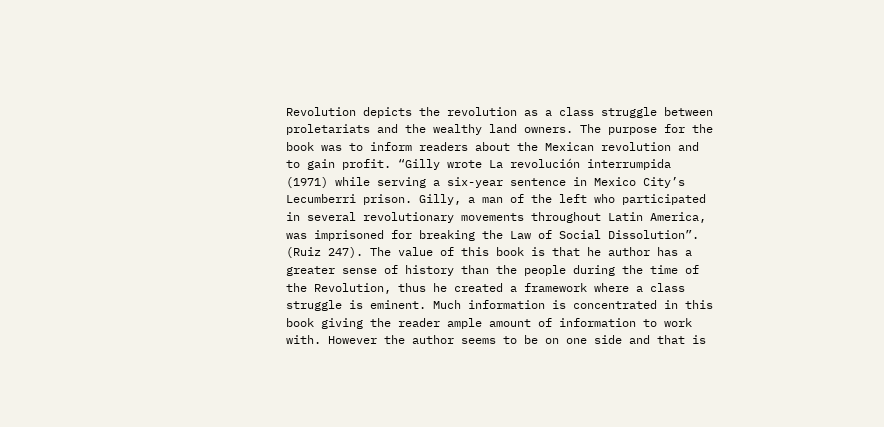Revolution depicts the revolution as a class struggle between proletariats and the wealthy land owners. The purpose for the book was to inform readers about the Mexican revolution and to gain profit. “Gilly wrote La revolución interrumpida (1971) while serving a six-year sentence in Mexico City’s Lecumberri prison. Gilly, a man of the left who participated in several revolutionary movements throughout Latin America, was imprisoned for breaking the Law of Social Dissolution”. (Ruiz 247). The value of this book is that he author has a greater sense of history than the people during the time of the Revolution, thus he created a framework where a class struggle is eminent. Much information is concentrated in this book giving the reader ample amount of information to work with. However the author seems to be on one side and that is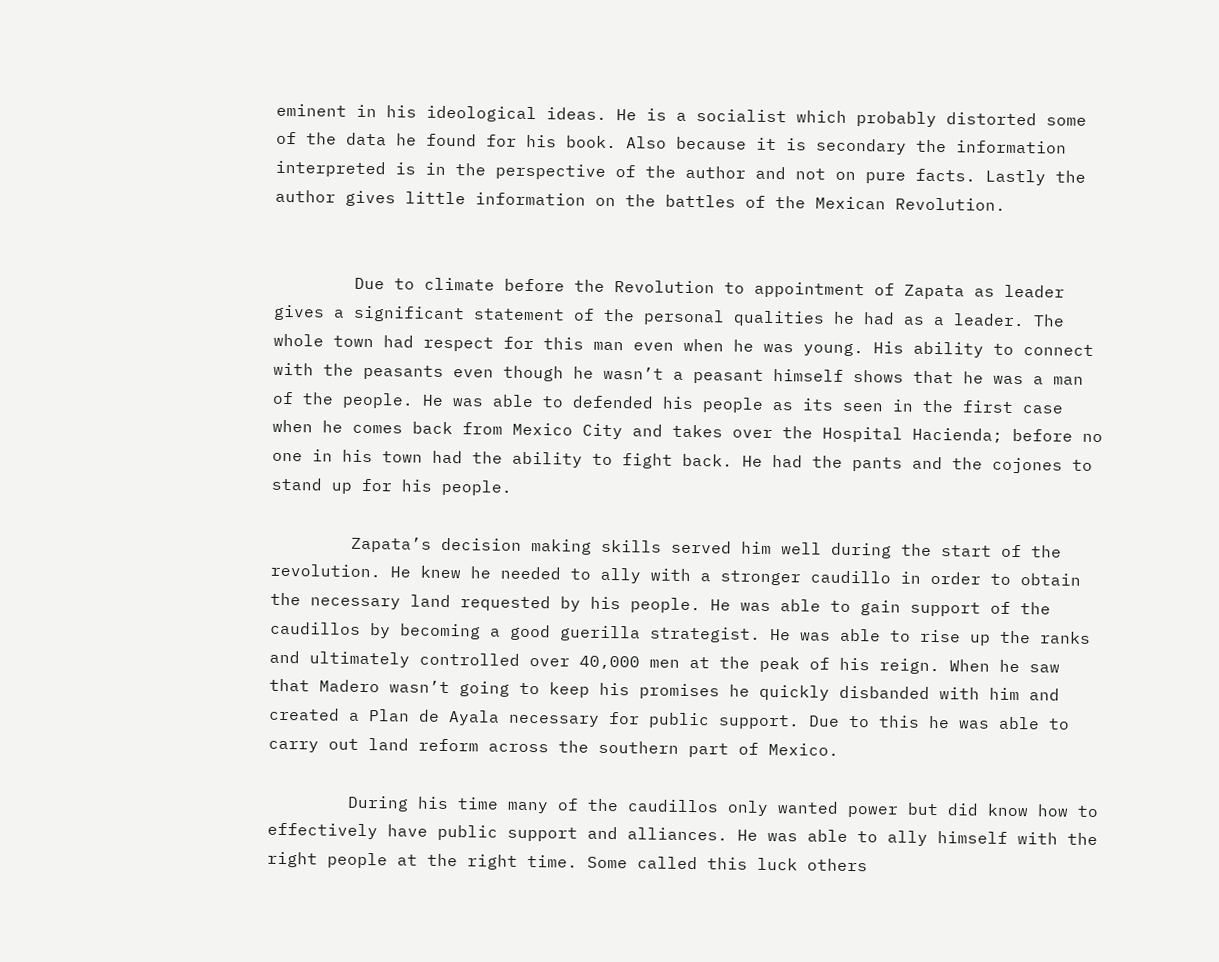eminent in his ideological ideas. He is a socialist which probably distorted some of the data he found for his book. Also because it is secondary the information interpreted is in the perspective of the author and not on pure facts. Lastly the author gives little information on the battles of the Mexican Revolution.


        Due to climate before the Revolution to appointment of Zapata as leader gives a significant statement of the personal qualities he had as a leader. The whole town had respect for this man even when he was young. His ability to connect with the peasants even though he wasn’t a peasant himself shows that he was a man of the people. He was able to defended his people as its seen in the first case when he comes back from Mexico City and takes over the Hospital Hacienda; before no one in his town had the ability to fight back. He had the pants and the cojones to stand up for his people.

        Zapata’s decision making skills served him well during the start of the revolution. He knew he needed to ally with a stronger caudillo in order to obtain the necessary land requested by his people. He was able to gain support of the caudillos by becoming a good guerilla strategist. He was able to rise up the ranks and ultimately controlled over 40,000 men at the peak of his reign. When he saw that Madero wasn’t going to keep his promises he quickly disbanded with him and created a Plan de Ayala necessary for public support. Due to this he was able to carry out land reform across the southern part of Mexico.

        During his time many of the caudillos only wanted power but did know how to effectively have public support and alliances. He was able to ally himself with the right people at the right time. Some called this luck others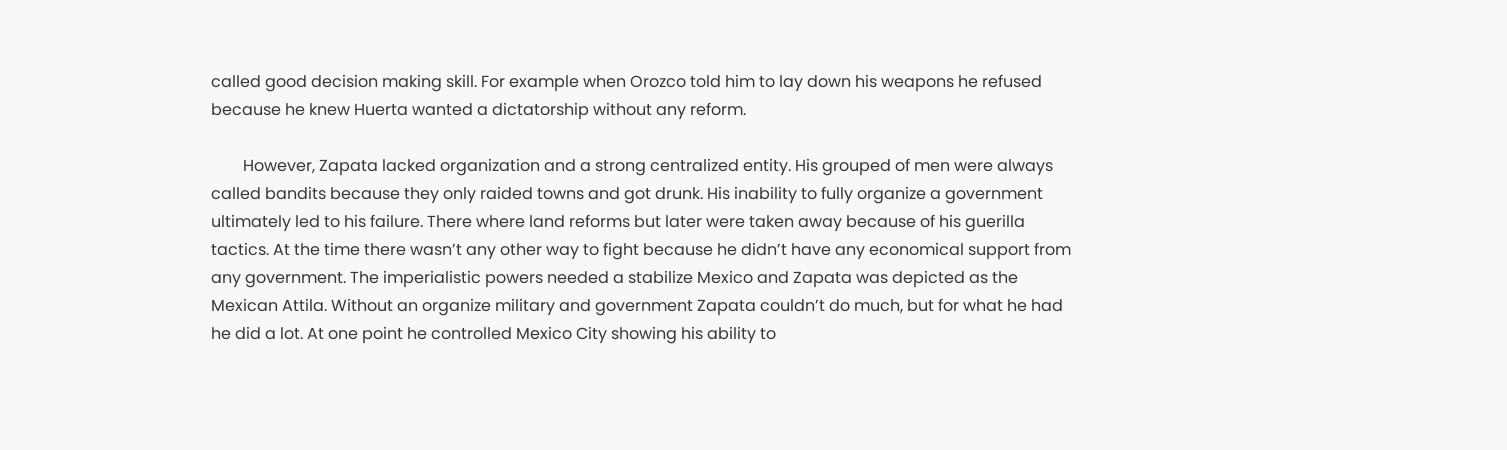called good decision making skill. For example when Orozco told him to lay down his weapons he refused because he knew Huerta wanted a dictatorship without any reform.

        However, Zapata lacked organization and a strong centralized entity. His grouped of men were always called bandits because they only raided towns and got drunk. His inability to fully organize a government ultimately led to his failure. There where land reforms but later were taken away because of his guerilla tactics. At the time there wasn’t any other way to fight because he didn’t have any economical support from any government. The imperialistic powers needed a stabilize Mexico and Zapata was depicted as the Mexican Attila. Without an organize military and government Zapata couldn’t do much, but for what he had he did a lot. At one point he controlled Mexico City showing his ability to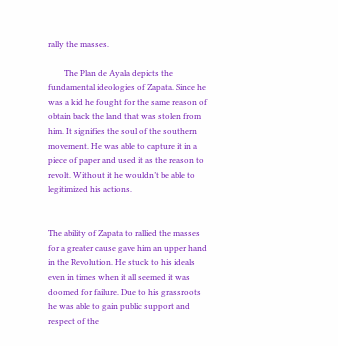rally the masses.

        The Plan de Ayala depicts the fundamental ideologies of Zapata. Since he was a kid he fought for the same reason of obtain back the land that was stolen from him. It signifies the soul of the southern movement. He was able to capture it in a piece of paper and used it as the reason to revolt. Without it he wouldn’t be able to legitimized his actions.


The ability of Zapata to rallied the masses for a greater cause gave him an upper hand in the Revolution. He stuck to his ideals even in times when it all seemed it was doomed for failure. Due to his grassroots he was able to gain public support and respect of the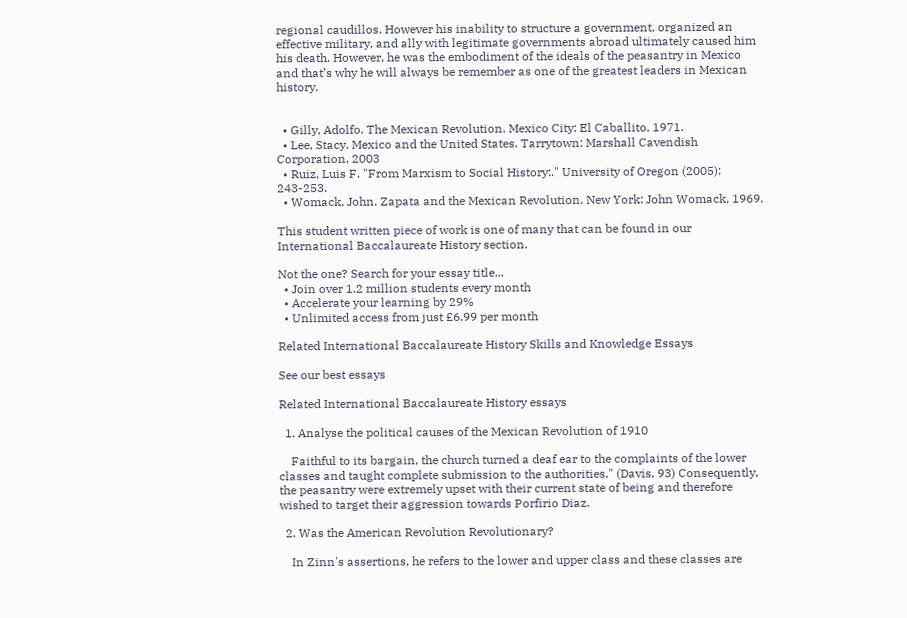regional caudillos. However his inability to structure a government, organized an effective military, and ally with legitimate governments abroad ultimately caused him his death. However, he was the embodiment of the ideals of the peasantry in Mexico and that’s why he will always be remember as one of the greatest leaders in Mexican history.


  • Gilly, Adolfo. The Mexican Revolution. Mexico City: El Caballito, 1971.
  • Lee, Stacy. Mexico and the United States. Tarrytown: Marshall Cavendish Corporation, 2003
  • Ruiz, Luis F. "From Marxism to Social History:." University of Oregon (2005): 243-253.
  • Womack, John. Zapata and the Mexican Revolution. New York: John Womack, 1969.

This student written piece of work is one of many that can be found in our International Baccalaureate History section.

Not the one? Search for your essay title...
  • Join over 1.2 million students every month
  • Accelerate your learning by 29%
  • Unlimited access from just £6.99 per month

Related International Baccalaureate History Skills and Knowledge Essays

See our best essays

Related International Baccalaureate History essays

  1. Analyse the political causes of the Mexican Revolution of 1910

    Faithful to its bargain, the church turned a deaf ear to the complaints of the lower classes and taught complete submission to the authorities." (Davis, 93) Consequently, the peasantry were extremely upset with their current state of being and therefore wished to target their aggression towards Porfirio Diaz.

  2. Was the American Revolution Revolutionary?

    In Zinn's assertions, he refers to the lower and upper class and these classes are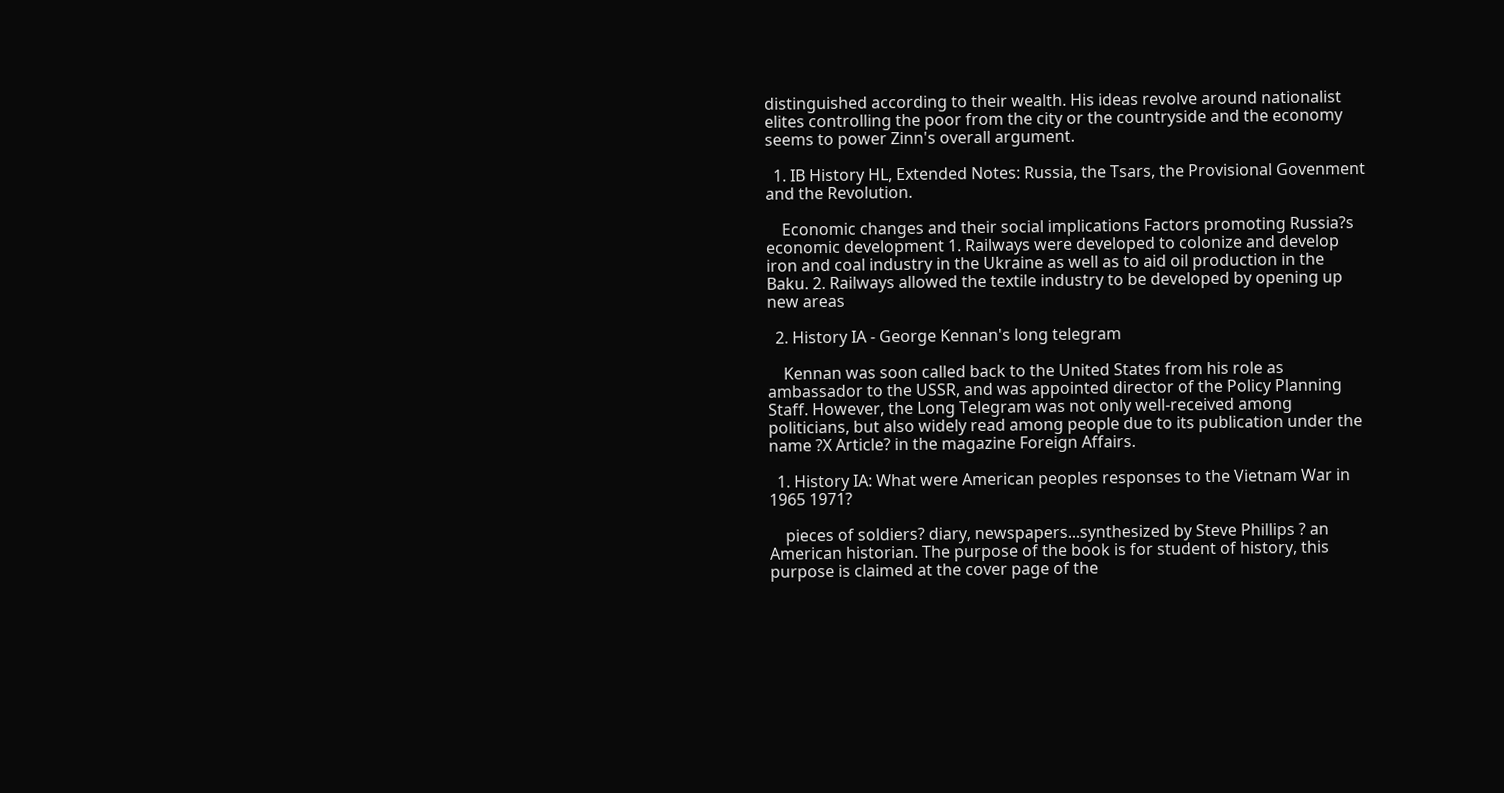distinguished according to their wealth. His ideas revolve around nationalist elites controlling the poor from the city or the countryside and the economy seems to power Zinn's overall argument.

  1. IB History HL, Extended Notes: Russia, the Tsars, the Provisional Govenment and the Revolution.

    Economic changes and their social implications Factors promoting Russia?s economic development 1. Railways were developed to colonize and develop iron and coal industry in the Ukraine as well as to aid oil production in the Baku. 2. Railways allowed the textile industry to be developed by opening up new areas

  2. History IA - George Kennan's long telegram

    Kennan was soon called back to the United States from his role as ambassador to the USSR, and was appointed director of the Policy Planning Staff. However, the Long Telegram was not only well-received among politicians, but also widely read among people due to its publication under the name ?X Article? in the magazine Foreign Affairs.

  1. History IA: What were American peoples responses to the Vietnam War in 1965 1971?

    pieces of soldiers? diary, newspapers...synthesized by Steve Phillips ? an American historian. The purpose of the book is for student of history, this purpose is claimed at the cover page of the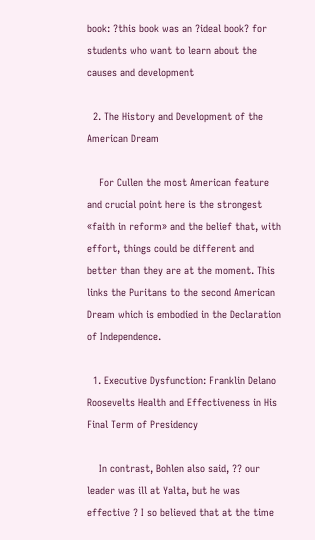book: ?this book was an ?ideal book? for students who want to learn about the causes and development

  2. The History and Development of the American Dream

    For Cullen the most American feature and crucial point here is the strongest «faith in reform» and the belief that, with effort, things could be different and better than they are at the moment. This links the Puritans to the second American Dream which is embodied in the Declaration of Independence.

  1. Executive Dysfunction: Franklin Delano Roosevelts Health and Effectiveness in His Final Term of Presidency

    In contrast, Bohlen also said, ?? our leader was ill at Yalta, but he was effective ? I so believed that at the time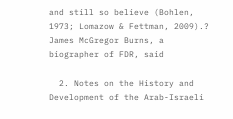and still so believe (Bohlen, 1973; Lomazow & Fettman, 2009).? James McGregor Burns, a biographer of FDR, said

  2. Notes on the History and Development of the Arab-Israeli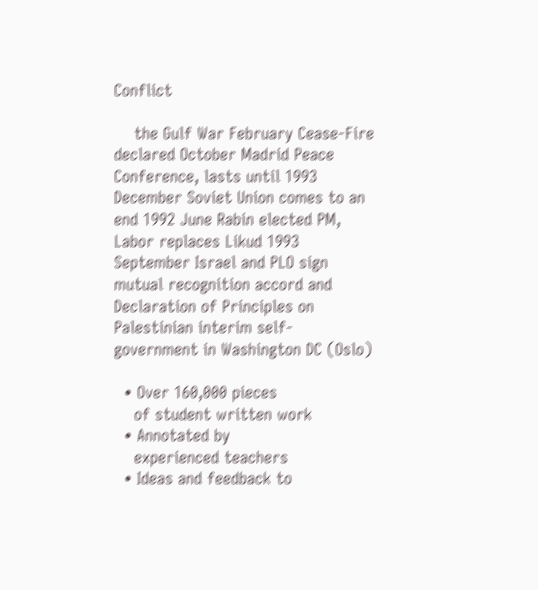Conflict

    the Gulf War February Cease-Fire declared October Madrid Peace Conference, lasts until 1993 December Soviet Union comes to an end 1992 June Rabin elected PM, Labor replaces Likud 1993 September Israel and PLO sign mutual recognition accord and Declaration of Principles on Palestinian interim self-government in Washington DC (Oslo)

  • Over 160,000 pieces
    of student written work
  • Annotated by
    experienced teachers
  • Ideas and feedback to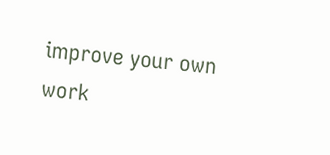improve your own work